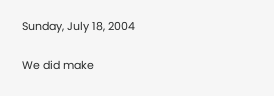Sunday, July 18, 2004

We did make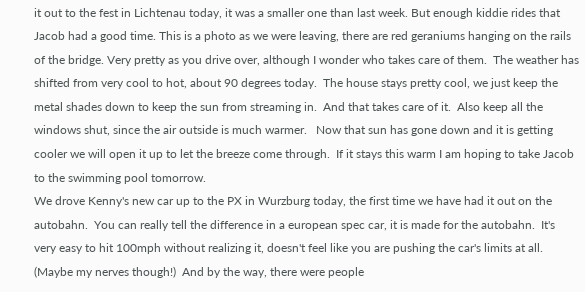it out to the fest in Lichtenau today, it was a smaller one than last week. But enough kiddie rides that Jacob had a good time. This is a photo as we were leaving, there are red geraniums hanging on the rails of the bridge. Very pretty as you drive over, although I wonder who takes care of them.  The weather has shifted from very cool to hot, about 90 degrees today.  The house stays pretty cool, we just keep the metal shades down to keep the sun from streaming in.  And that takes care of it.  Also keep all the windows shut, since the air outside is much warmer.   Now that sun has gone down and it is getting cooler we will open it up to let the breeze come through.  If it stays this warm I am hoping to take Jacob to the swimming pool tomorrow.
We drove Kenny's new car up to the PX in Wurzburg today, the first time we have had it out on the autobahn.  You can really tell the difference in a european spec car, it is made for the autobahn.  It's very easy to hit 100mph without realizing it, doesn't feel like you are pushing the car's limits at all.  (Maybe my nerves though!)  And by the way, there were people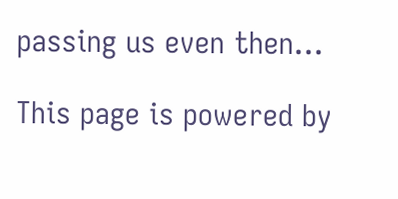passing us even then...

This page is powered by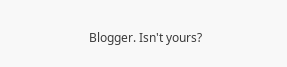Blogger. Isn't yours?